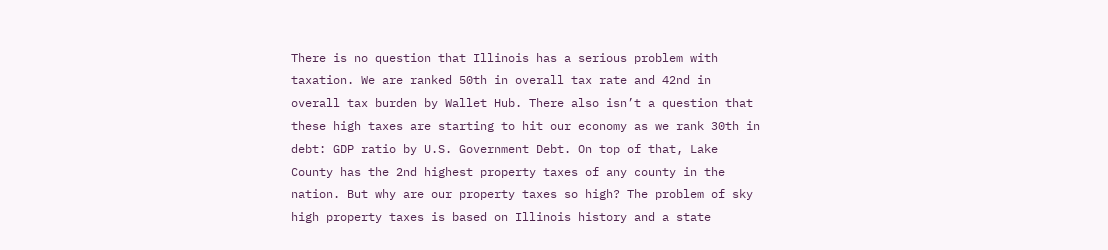There is no question that Illinois has a serious problem with taxation. We are ranked 50th in overall tax rate and 42nd in overall tax burden by Wallet Hub. There also isn’t a question that these high taxes are starting to hit our economy as we rank 30th in debt: GDP ratio by U.S. Government Debt. On top of that, Lake County has the 2nd highest property taxes of any county in the nation. But why are our property taxes so high? The problem of sky high property taxes is based on Illinois history and a state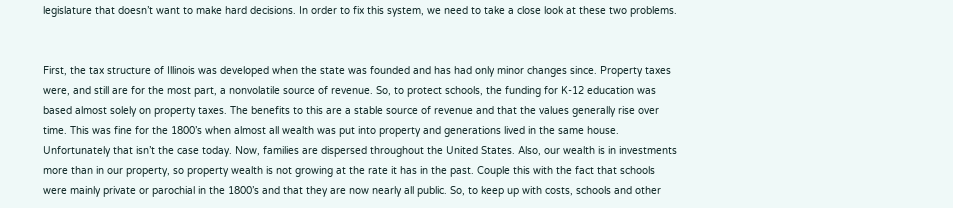legislature that doesn’t want to make hard decisions. In order to fix this system, we need to take a close look at these two problems.


First, the tax structure of Illinois was developed when the state was founded and has had only minor changes since. Property taxes were, and still are for the most part, a nonvolatile source of revenue. So, to protect schools, the funding for K-12 education was based almost solely on property taxes. The benefits to this are a stable source of revenue and that the values generally rise over time. This was fine for the 1800’s when almost all wealth was put into property and generations lived in the same house. Unfortunately that isn’t the case today. Now, families are dispersed throughout the United States. Also, our wealth is in investments more than in our property, so property wealth is not growing at the rate it has in the past. Couple this with the fact that schools were mainly private or parochial in the 1800’s and that they are now nearly all public. So, to keep up with costs, schools and other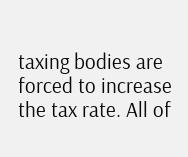taxing bodies are forced to increase the tax rate. All of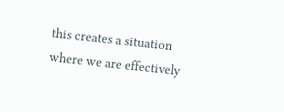this creates a situation where we are effectively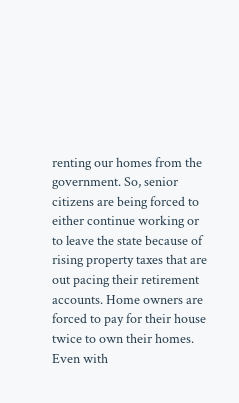renting our homes from the government. So, senior citizens are being forced to either continue working or to leave the state because of rising property taxes that are out pacing their retirement accounts. Home owners are forced to pay for their house twice to own their homes. Even with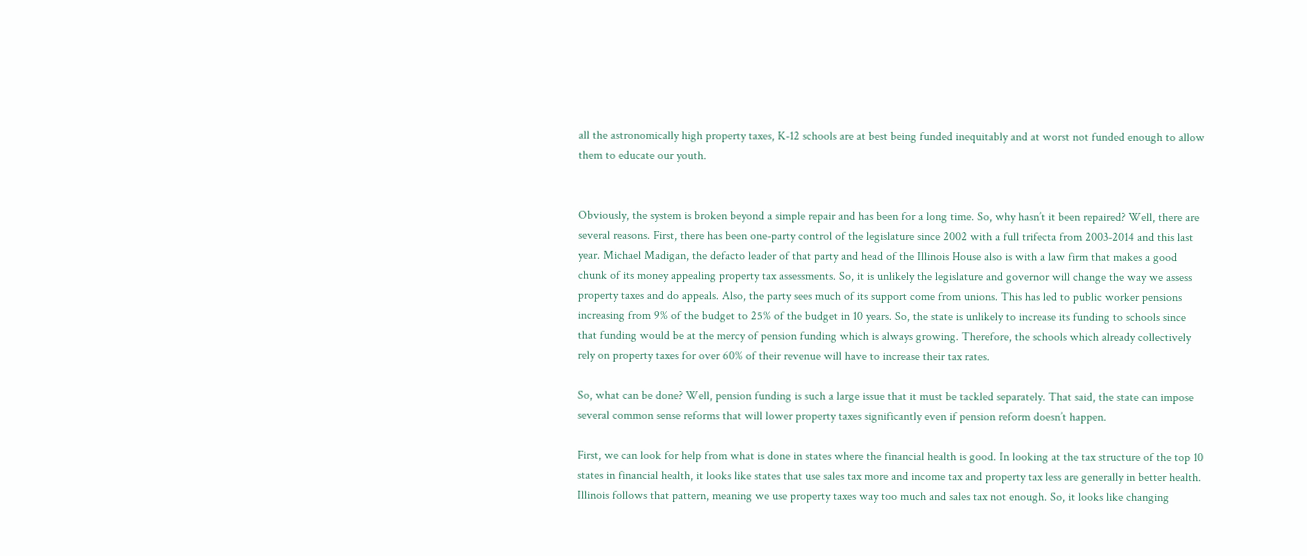all the astronomically high property taxes, K-12 schools are at best being funded inequitably and at worst not funded enough to allow them to educate our youth.


Obviously, the system is broken beyond a simple repair and has been for a long time. So, why hasn’t it been repaired? Well, there are several reasons. First, there has been one-party control of the legislature since 2002 with a full trifecta from 2003-2014 and this last year. Michael Madigan, the defacto leader of that party and head of the Illinois House also is with a law firm that makes a good chunk of its money appealing property tax assessments. So, it is unlikely the legislature and governor will change the way we assess property taxes and do appeals. Also, the party sees much of its support come from unions. This has led to public worker pensions increasing from 9% of the budget to 25% of the budget in 10 years. So, the state is unlikely to increase its funding to schools since that funding would be at the mercy of pension funding which is always growing. Therefore, the schools which already collectively rely on property taxes for over 60% of their revenue will have to increase their tax rates.

So, what can be done? Well, pension funding is such a large issue that it must be tackled separately. That said, the state can impose several common sense reforms that will lower property taxes significantly even if pension reform doesn’t happen.

First, we can look for help from what is done in states where the financial health is good. In looking at the tax structure of the top 10 states in financial health, it looks like states that use sales tax more and income tax and property tax less are generally in better health. Illinois follows that pattern, meaning we use property taxes way too much and sales tax not enough. So, it looks like changing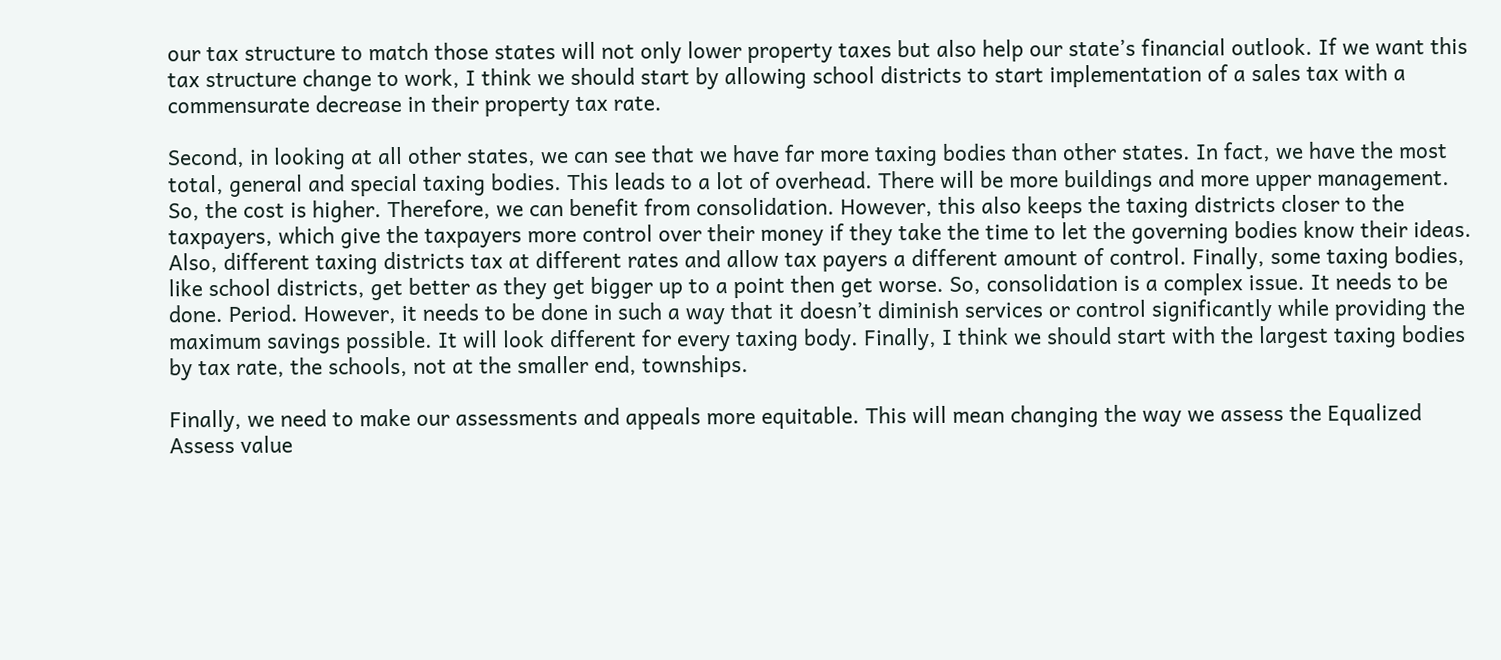our tax structure to match those states will not only lower property taxes but also help our state’s financial outlook. If we want this tax structure change to work, I think we should start by allowing school districts to start implementation of a sales tax with a commensurate decrease in their property tax rate.

Second, in looking at all other states, we can see that we have far more taxing bodies than other states. In fact, we have the most total, general and special taxing bodies. This leads to a lot of overhead. There will be more buildings and more upper management. So, the cost is higher. Therefore, we can benefit from consolidation. However, this also keeps the taxing districts closer to the taxpayers, which give the taxpayers more control over their money if they take the time to let the governing bodies know their ideas. Also, different taxing districts tax at different rates and allow tax payers a different amount of control. Finally, some taxing bodies, like school districts, get better as they get bigger up to a point then get worse. So, consolidation is a complex issue. It needs to be done. Period. However, it needs to be done in such a way that it doesn’t diminish services or control significantly while providing the maximum savings possible. It will look different for every taxing body. Finally, I think we should start with the largest taxing bodies by tax rate, the schools, not at the smaller end, townships.

Finally, we need to make our assessments and appeals more equitable. This will mean changing the way we assess the Equalized Assess value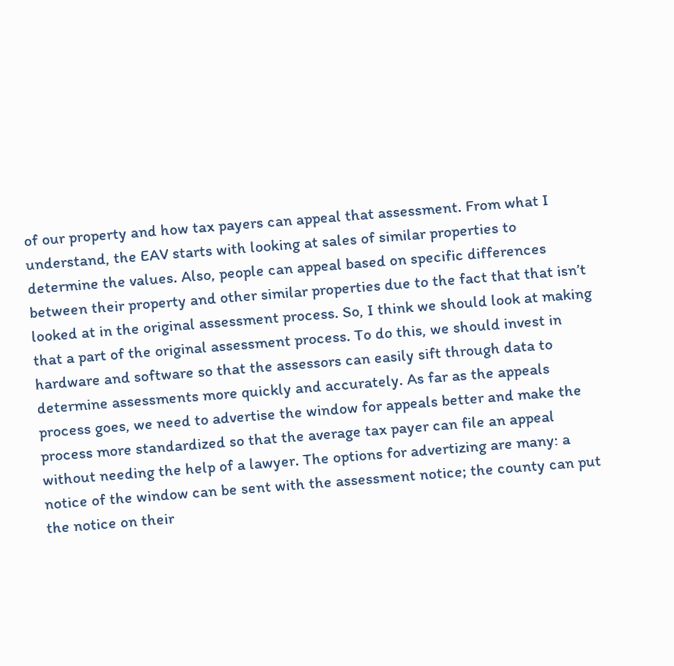of our property and how tax payers can appeal that assessment. From what I understand, the EAV starts with looking at sales of similar properties to determine the values. Also, people can appeal based on specific differences between their property and other similar properties due to the fact that that isn’t looked at in the original assessment process. So, I think we should look at making that a part of the original assessment process. To do this, we should invest in hardware and software so that the assessors can easily sift through data to determine assessments more quickly and accurately. As far as the appeals process goes, we need to advertise the window for appeals better and make the process more standardized so that the average tax payer can file an appeal without needing the help of a lawyer. The options for advertizing are many: a notice of the window can be sent with the assessment notice; the county can put the notice on their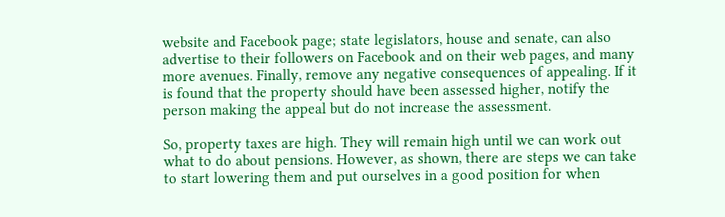website and Facebook page; state legislators, house and senate, can also advertise to their followers on Facebook and on their web pages, and many more avenues. Finally, remove any negative consequences of appealing. If it is found that the property should have been assessed higher, notify the person making the appeal but do not increase the assessment.

So, property taxes are high. They will remain high until we can work out what to do about pensions. However, as shown, there are steps we can take to start lowering them and put ourselves in a good position for when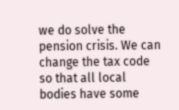we do solve the pension crisis. We can change the tax code so that all local bodies have some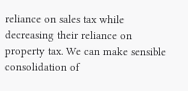reliance on sales tax while decreasing their reliance on property tax. We can make sensible consolidation of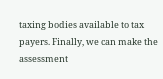taxing bodies available to tax payers. Finally, we can make the assessment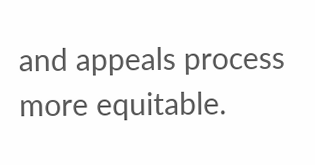and appeals process more equitable.